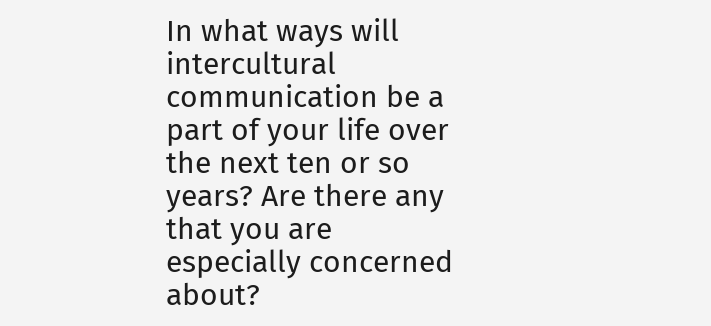In what ways will intercultural communication be a part of your life over the next ten or so years? Are there any that you are especially concerned about?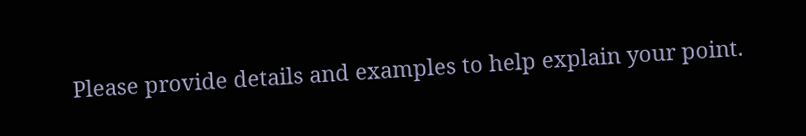Please provide details and examples to help explain your point.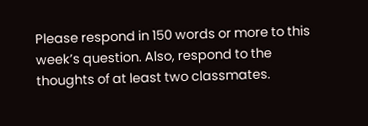Please respond in 150 words or more to this week’s question. Also, respond to the thoughts of at least two classmates.